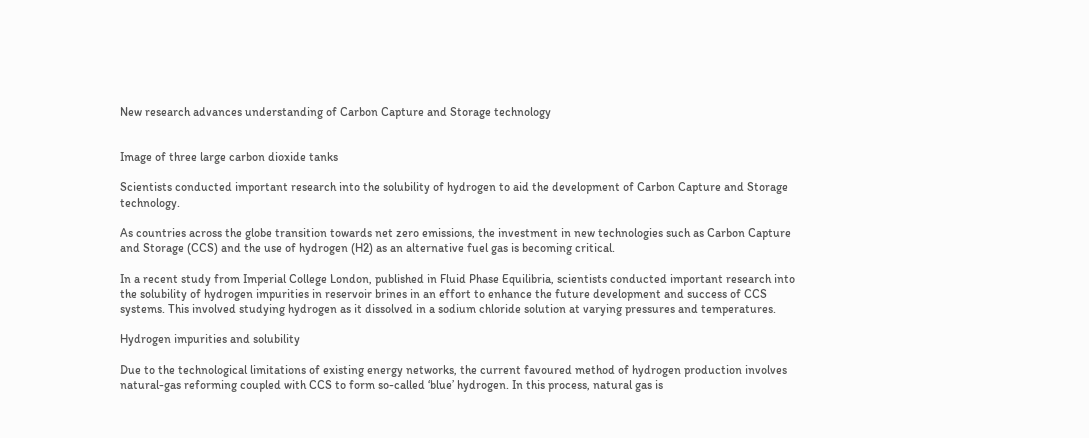New research advances understanding of Carbon Capture and Storage technology


Image of three large carbon dioxide tanks

Scientists conducted important research into the solubility of hydrogen to aid the development of Carbon Capture and Storage technology.

As countries across the globe transition towards net zero emissions, the investment in new technologies such as Carbon Capture and Storage (CCS) and the use of hydrogen (H2) as an alternative fuel gas is becoming critical.

In a recent study from Imperial College London, published in Fluid Phase Equilibria, scientists conducted important research into the solubility of hydrogen impurities in reservoir brines in an effort to enhance the future development and success of CCS systems. This involved studying hydrogen as it dissolved in a sodium chloride solution at varying pressures and temperatures.

Hydrogen impurities and solubility

Due to the technological limitations of existing energy networks, the current favoured method of hydrogen production involves natural-gas reforming coupled with CCS to form so-called ‘blue’ hydrogen. In this process, natural gas is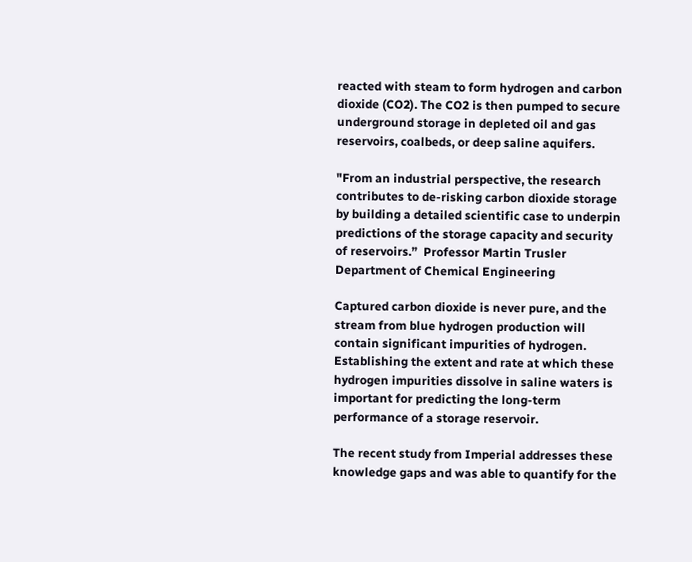reacted with steam to form hydrogen and carbon dioxide (CO2). The CO2 is then pumped to secure underground storage in depleted oil and gas reservoirs, coalbeds, or deep saline aquifers.

"From an industrial perspective, the research contributes to de-risking carbon dioxide storage by building a detailed scientific case to underpin predictions of the storage capacity and security of reservoirs.”  Professor Martin Trusler Department of Chemical Engineering

Captured carbon dioxide is never pure, and the stream from blue hydrogen production will contain significant impurities of hydrogen. Establishing the extent and rate at which these hydrogen impurities dissolve in saline waters is important for predicting the long-term performance of a storage reservoir.

The recent study from Imperial addresses these knowledge gaps and was able to quantify for the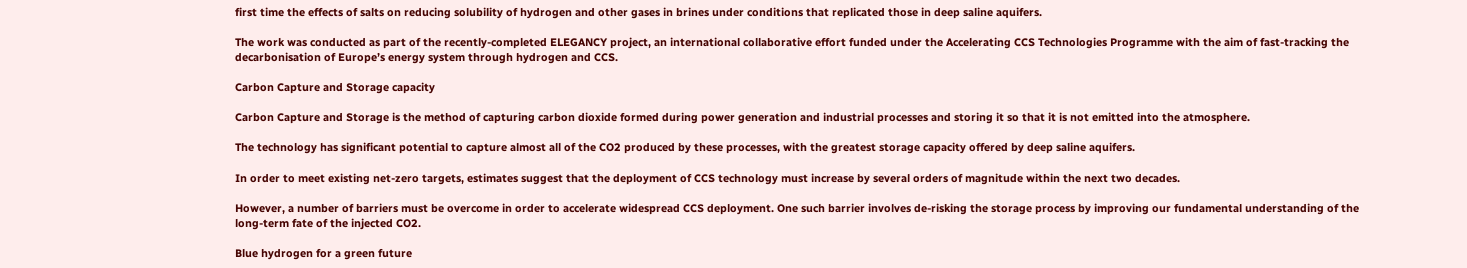first time the effects of salts on reducing solubility of hydrogen and other gases in brines under conditions that replicated those in deep saline aquifers.

The work was conducted as part of the recently-completed ELEGANCY project, an international collaborative effort funded under the Accelerating CCS Technologies Programme with the aim of fast-tracking the decarbonisation of Europe’s energy system through hydrogen and CCS.

Carbon Capture and Storage capacity

Carbon Capture and Storage is the method of capturing carbon dioxide formed during power generation and industrial processes and storing it so that it is not emitted into the atmosphere.

The technology has significant potential to capture almost all of the CO2 produced by these processes, with the greatest storage capacity offered by deep saline aquifers.

In order to meet existing net-zero targets, estimates suggest that the deployment of CCS technology must increase by several orders of magnitude within the next two decades.

However, a number of barriers must be overcome in order to accelerate widespread CCS deployment. One such barrier involves de-risking the storage process by improving our fundamental understanding of the long-term fate of the injected CO2.

Blue hydrogen for a green future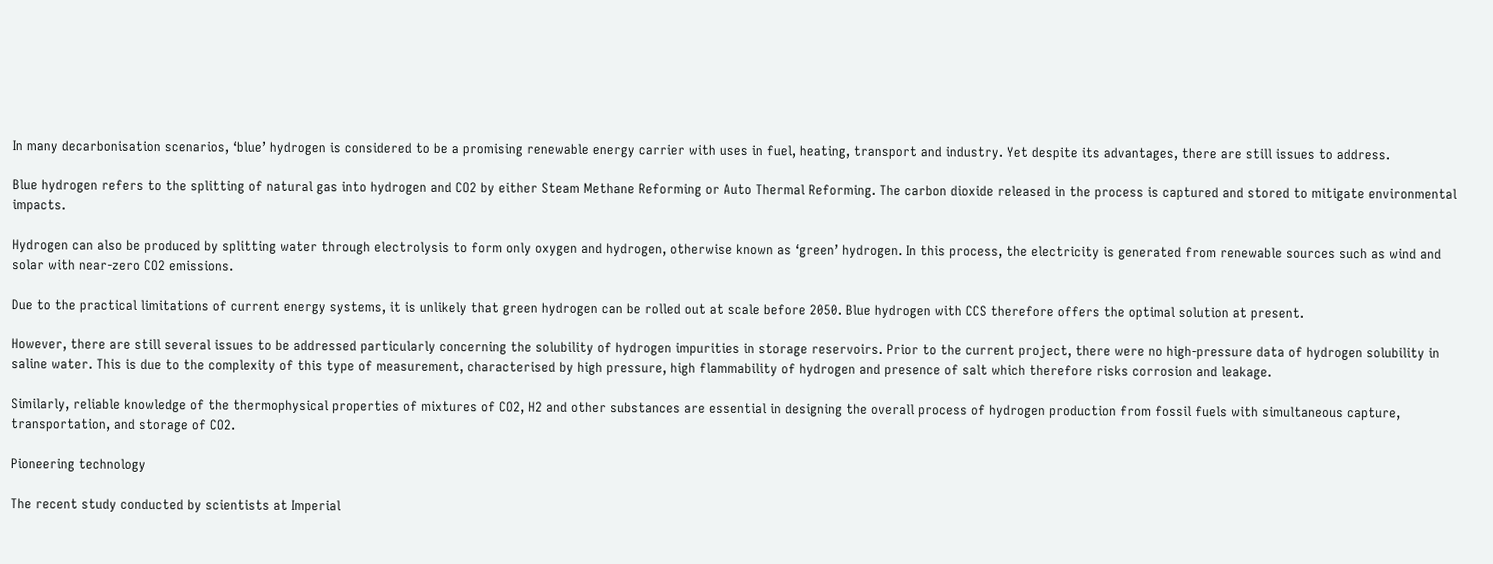In many decarbonisation scenarios, ‘blue’ hydrogen is considered to be a promising renewable energy carrier with uses in fuel, heating, transport and industry. Yet despite its advantages, there are still issues to address.

Blue hydrogen refers to the splitting of natural gas into hydrogen and CO2 by either Steam Methane Reforming or Auto Thermal Reforming. The carbon dioxide released in the process is captured and stored to mitigate environmental impacts.

Hydrogen can also be produced by splitting water through electrolysis to form only oxygen and hydrogen, otherwise known as ‘green’ hydrogen. In this process, the electricity is generated from renewable sources such as wind and solar with near-zero CO2 emissions.

Due to the practical limitations of current energy systems, it is unlikely that green hydrogen can be rolled out at scale before 2050. Blue hydrogen with CCS therefore offers the optimal solution at present.

However, there are still several issues to be addressed particularly concerning the solubility of hydrogen impurities in storage reservoirs. Prior to the current project, there were no high-pressure data of hydrogen solubility in saline water. This is due to the complexity of this type of measurement, characterised by high pressure, high flammability of hydrogen and presence of salt which therefore risks corrosion and leakage.

Similarly, reliable knowledge of the thermophysical properties of mixtures of CO2, H2 and other substances are essential in designing the overall process of hydrogen production from fossil fuels with simultaneous capture, transportation, and storage of CO2.

Pioneering technology

The recent study conducted by scientists at Imperial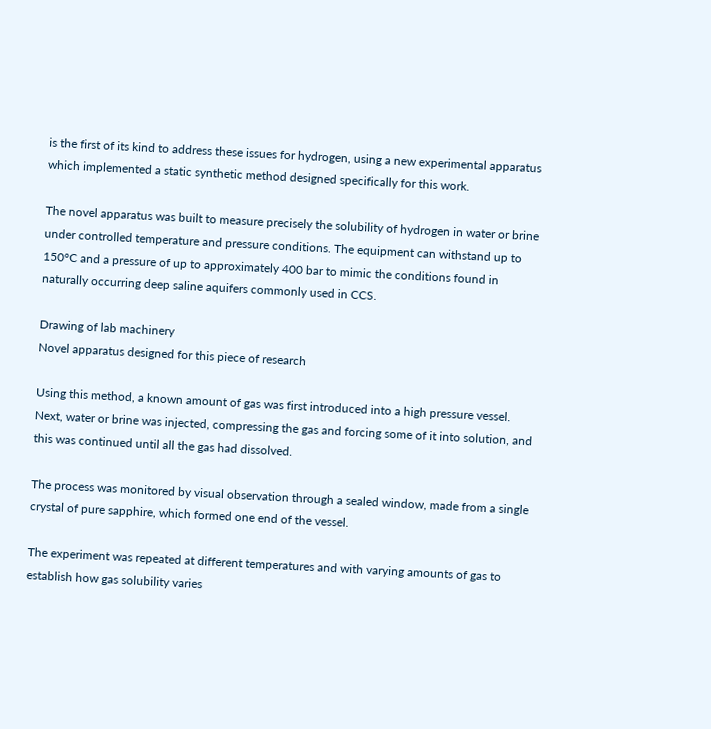is the first of its kind to address these issues for hydrogen, using a new experimental apparatus which implemented a static synthetic method designed specifically for this work.

The novel apparatus was built to measure precisely the solubility of hydrogen in water or brine under controlled temperature and pressure conditions. The equipment can withstand up to 150°C and a pressure of up to approximately 400 bar to mimic the conditions found in naturally occurring deep saline aquifers commonly used in CCS.

Drawing of lab machinery
Novel apparatus designed for this piece of research

Using this method, a known amount of gas was first introduced into a high pressure vessel. Next, water or brine was injected, compressing the gas and forcing some of it into solution, and this was continued until all the gas had dissolved.

The process was monitored by visual observation through a sealed window, made from a single crystal of pure sapphire, which formed one end of the vessel.

The experiment was repeated at different temperatures and with varying amounts of gas to establish how gas solubility varies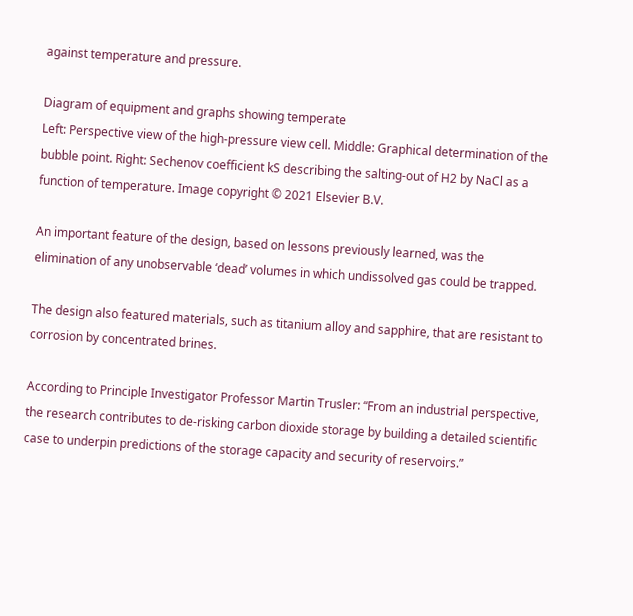against temperature and pressure.

Diagram of equipment and graphs showing temperate
Left: Perspective view of the high-pressure view cell. Middle: Graphical determination of the bubble point. Right: Sechenov coefficient kS describing the salting-out of H2 by NaCl as a function of temperature. Image copyright © 2021 Elsevier B.V.

An important feature of the design, based on lessons previously learned, was the elimination of any unobservable ‘dead’ volumes in which undissolved gas could be trapped.

The design also featured materials, such as titanium alloy and sapphire, that are resistant to corrosion by concentrated brines.

According to Principle Investigator Professor Martin Trusler: “From an industrial perspective, the research contributes to de-risking carbon dioxide storage by building a detailed scientific case to underpin predictions of the storage capacity and security of reservoirs.”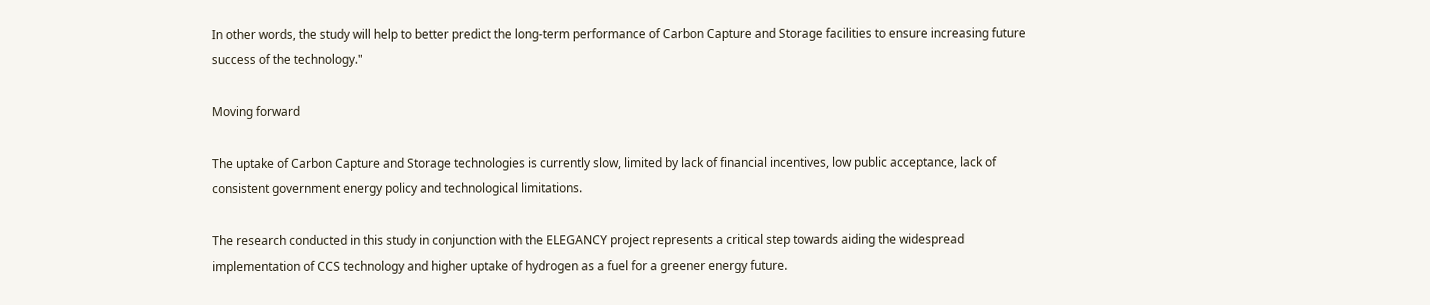In other words, the study will help to better predict the long-term performance of Carbon Capture and Storage facilities to ensure increasing future success of the technology."

Moving forward

The uptake of Carbon Capture and Storage technologies is currently slow, limited by lack of financial incentives, low public acceptance, lack of consistent government energy policy and technological limitations.

The research conducted in this study in conjunction with the ELEGANCY project represents a critical step towards aiding the widespread implementation of CCS technology and higher uptake of hydrogen as a fuel for a greener energy future.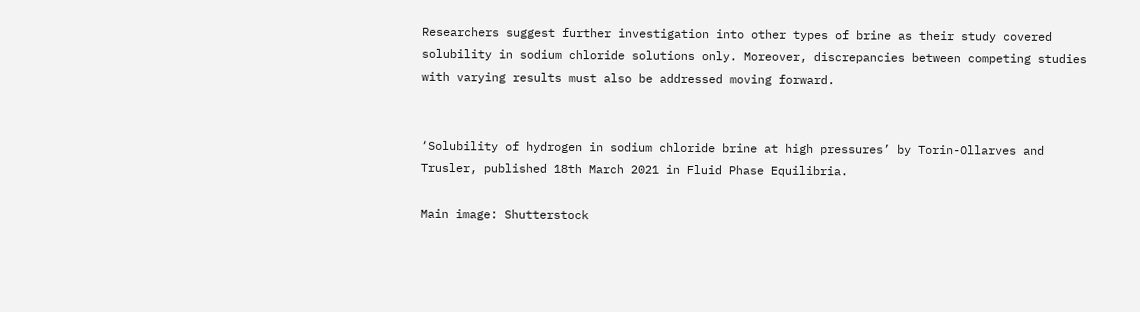Researchers suggest further investigation into other types of brine as their study covered solubility in sodium chloride solutions only. Moreover, discrepancies between competing studies with varying results must also be addressed moving forward.


‘Solubility of hydrogen in sodium chloride brine at high pressures’ by Torin-Ollarves and Trusler, published 18th March 2021 in Fluid Phase Equilibria.

Main image: Shutterstock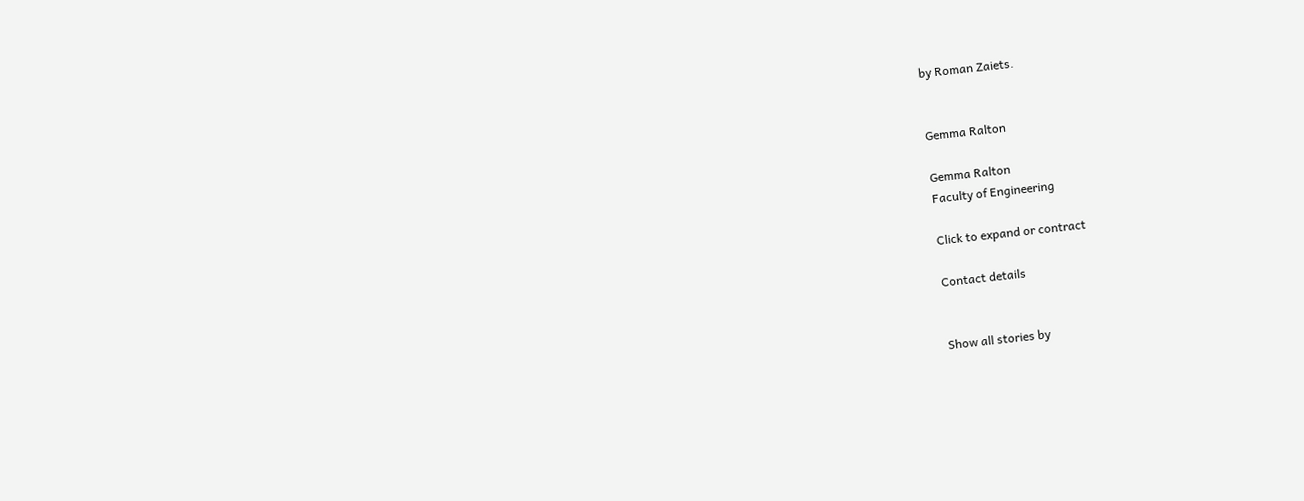by Roman Zaiets.


Gemma Ralton

Gemma Ralton
Faculty of Engineering

Click to expand or contract

Contact details


Show all stories by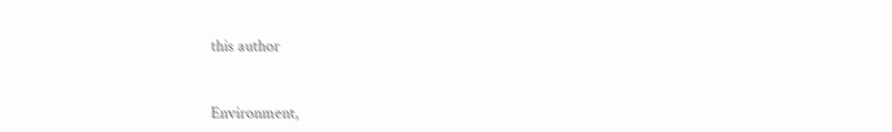this author


Environment,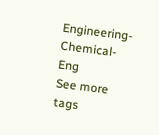Engineering-Chemical-Eng
See more tags